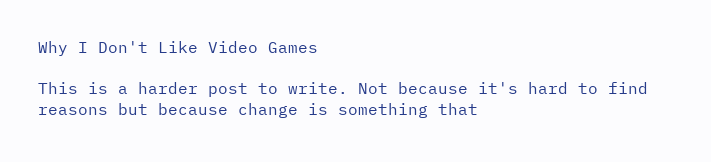Why I Don't Like Video Games

This is a harder post to write. Not because it's hard to find reasons but because change is something that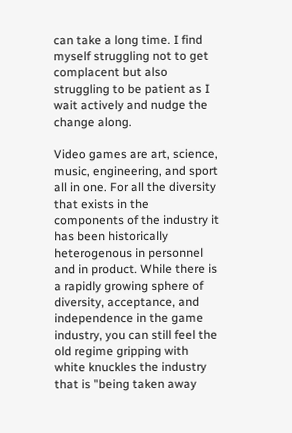can take a long time. I find myself struggling not to get complacent but also struggling to be patient as I wait actively and nudge the change along.

Video games are art, science, music, engineering, and sport all in one. For all the diversity that exists in the components of the industry it has been historically heterogenous in personnel and in product. While there is a rapidly growing sphere of diversity, acceptance, and independence in the game industry, you can still feel the old regime gripping with white knuckles the industry that is "being taken away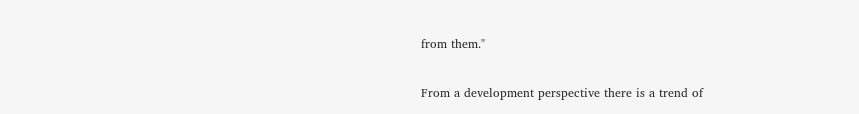from them."

From a development perspective there is a trend of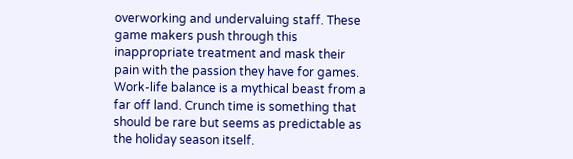overworking and undervaluing staff. These game makers push through this inappropriate treatment and mask their pain with the passion they have for games. Work-life balance is a mythical beast from a far off land. Crunch time is something that should be rare but seems as predictable as the holiday season itself.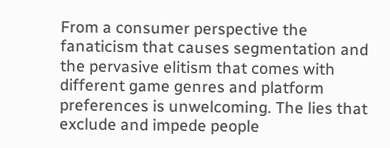From a consumer perspective the fanaticism that causes segmentation and the pervasive elitism that comes with different game genres and platform preferences is unwelcoming. The lies that exclude and impede people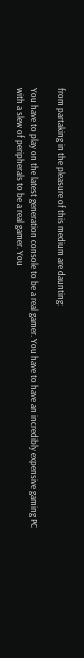from partaking in the pleasure of this medium are daunting:

You have to play on the latest generation console to be a real gamer. You have to have an incredibly expensive gaming PC with a slew of peripherals to be a real gamer. You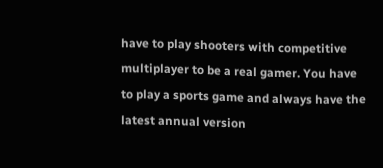have to play shooters with competitive multiplayer to be a real gamer. You have to play a sports game and always have the latest annual version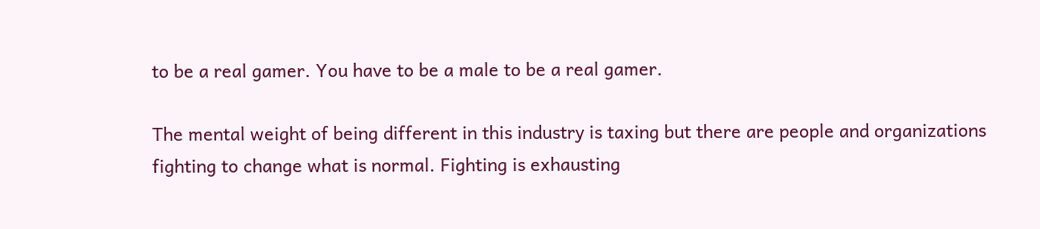to be a real gamer. You have to be a male to be a real gamer.

The mental weight of being different in this industry is taxing but there are people and organizations fighting to change what is normal. Fighting is exhausting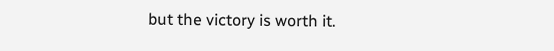but the victory is worth it.